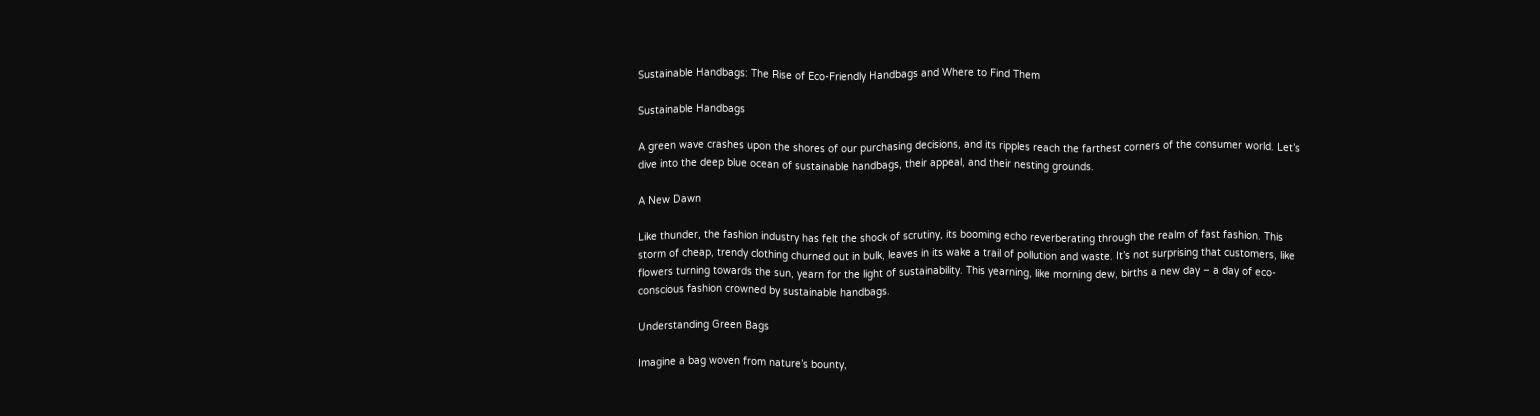Sustainable Handbags: The Rise of Eco-Friendly Handbags and Where to Find Them

Sustainable Handbags

A green wave crashes upon the shores of our purchasing decisions, and its ripples reach the farthest corners of the consumer world. Let’s dive into the deep blue ocean of sustainable handbags, their appeal, and their nesting grounds.

A New Dawn

Like thunder, the fashion industry has felt the shock of scrutiny, its booming echo reverberating through the realm of fast fashion. This storm of cheap, trendy clothing churned out in bulk, leaves in its wake a trail of pollution and waste. It’s not surprising that customers, like flowers turning towards the sun, yearn for the light of sustainability. This yearning, like morning dew, births a new day – a day of eco-conscious fashion crowned by sustainable handbags.

Understanding Green Bags

Imagine a bag woven from nature’s bounty,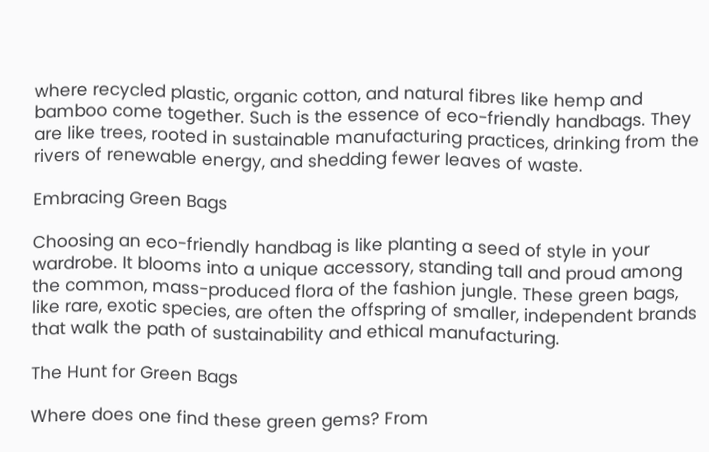where recycled plastic, organic cotton, and natural fibres like hemp and bamboo come together. Such is the essence of eco-friendly handbags. They are like trees, rooted in sustainable manufacturing practices, drinking from the rivers of renewable energy, and shedding fewer leaves of waste.

Embracing Green Bags

Choosing an eco-friendly handbag is like planting a seed of style in your wardrobe. It blooms into a unique accessory, standing tall and proud among the common, mass-produced flora of the fashion jungle. These green bags, like rare, exotic species, are often the offspring of smaller, independent brands that walk the path of sustainability and ethical manufacturing.

The Hunt for Green Bags

Where does one find these green gems? From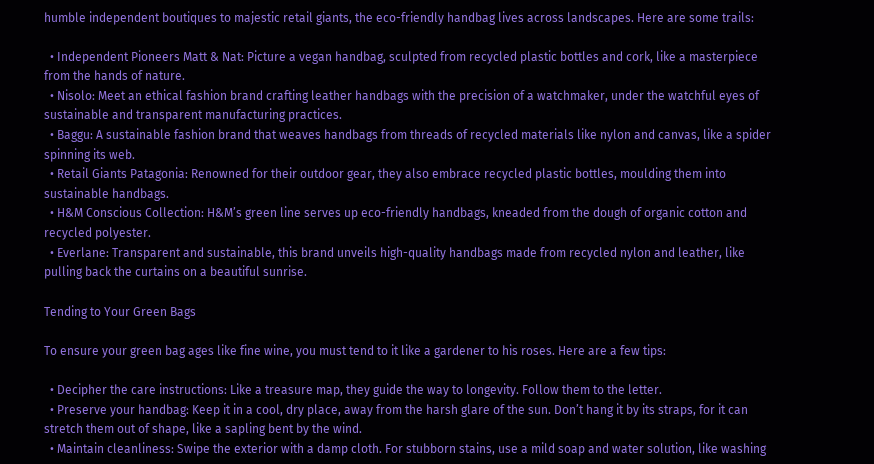humble independent boutiques to majestic retail giants, the eco-friendly handbag lives across landscapes. Here are some trails:

  • Independent Pioneers Matt & Nat: Picture a vegan handbag, sculpted from recycled plastic bottles and cork, like a masterpiece from the hands of nature.
  • Nisolo: Meet an ethical fashion brand crafting leather handbags with the precision of a watchmaker, under the watchful eyes of sustainable and transparent manufacturing practices.
  • Baggu: A sustainable fashion brand that weaves handbags from threads of recycled materials like nylon and canvas, like a spider spinning its web.
  • Retail Giants Patagonia: Renowned for their outdoor gear, they also embrace recycled plastic bottles, moulding them into sustainable handbags.
  • H&M Conscious Collection: H&M’s green line serves up eco-friendly handbags, kneaded from the dough of organic cotton and recycled polyester.
  • Everlane: Transparent and sustainable, this brand unveils high-quality handbags made from recycled nylon and leather, like pulling back the curtains on a beautiful sunrise.

Tending to Your Green Bags

To ensure your green bag ages like fine wine, you must tend to it like a gardener to his roses. Here are a few tips:

  • Decipher the care instructions: Like a treasure map, they guide the way to longevity. Follow them to the letter.
  • Preserve your handbag: Keep it in a cool, dry place, away from the harsh glare of the sun. Don’t hang it by its straps, for it can stretch them out of shape, like a sapling bent by the wind.
  • Maintain cleanliness: Swipe the exterior with a damp cloth. For stubborn stains, use a mild soap and water solution, like washing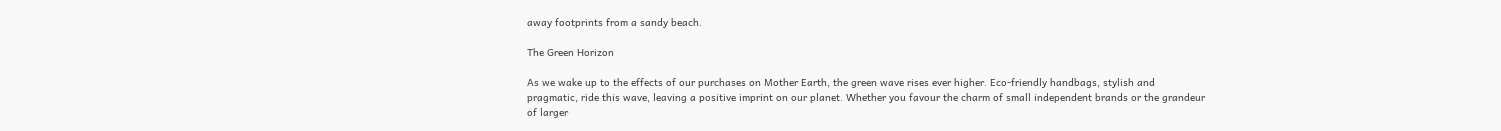away footprints from a sandy beach.

The Green Horizon

As we wake up to the effects of our purchases on Mother Earth, the green wave rises ever higher. Eco-friendly handbags, stylish and pragmatic, ride this wave, leaving a positive imprint on our planet. Whether you favour the charm of small independent brands or the grandeur of larger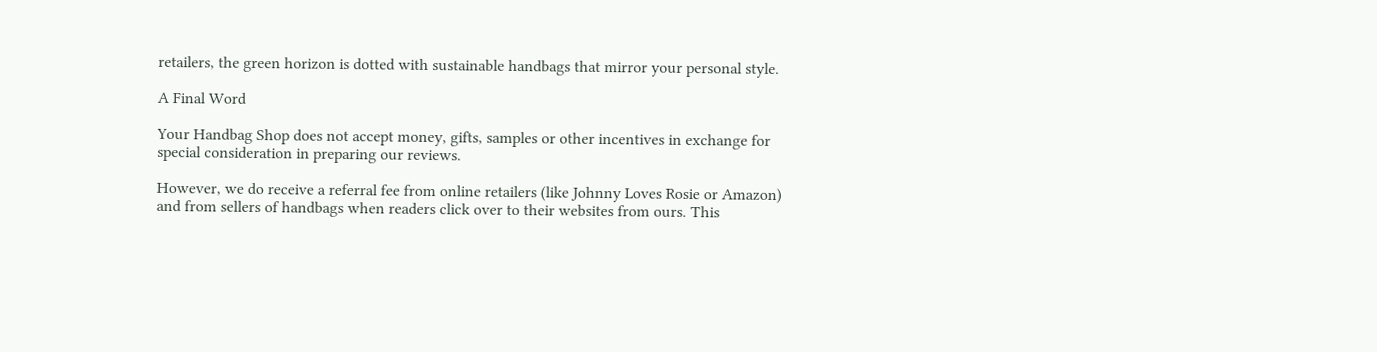retailers, the green horizon is dotted with sustainable handbags that mirror your personal style.

A Final Word

Your Handbag Shop does not accept money, gifts, samples or other incentives in exchange for special consideration in preparing our reviews.

However, we do receive a referral fee from online retailers (like Johnny Loves Rosie or Amazon) and from sellers of handbags when readers click over to their websites from ours. This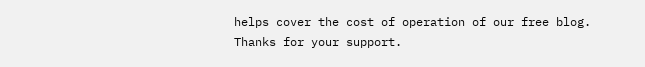helps cover the cost of operation of our free blog. Thanks for your support.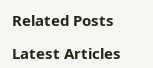Related Posts

Latest Articles